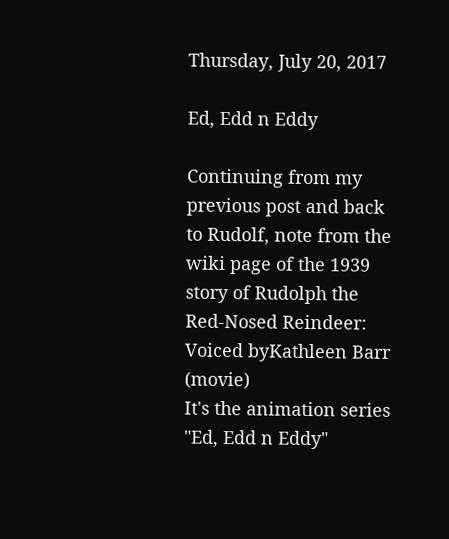Thursday, July 20, 2017

Ed, Edd n Eddy

Continuing from my previous post and back to Rudolf, note from the wiki page of the 1939 story of Rudolph the Red-Nosed Reindeer:
Voiced byKathleen Barr (movie)
It's the animation series "Ed, Edd n Eddy"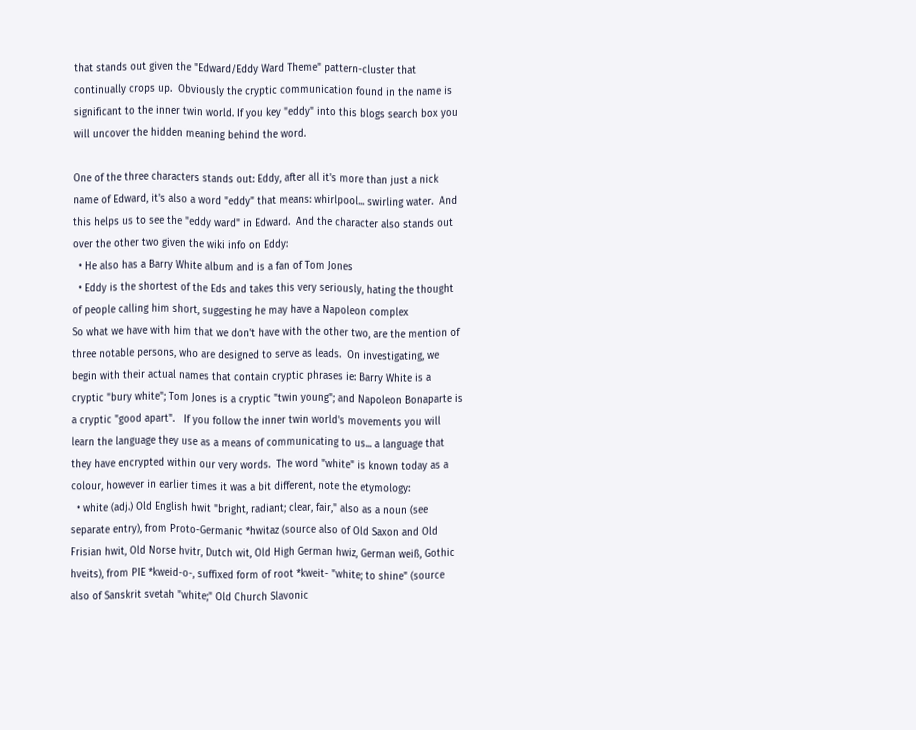that stands out given the "Edward/Eddy Ward Theme" pattern-cluster that continually crops up.  Obviously the cryptic communication found in the name is significant to the inner twin world. If you key "eddy" into this blogs search box you will uncover the hidden meaning behind the word.

One of the three characters stands out: Eddy, after all it's more than just a nick name of Edward, it's also a word "eddy" that means: whirlpool... swirling water.  And this helps us to see the "eddy ward" in Edward.  And the character also stands out over the other two given the wiki info on Eddy:
  • He also has a Barry White album and is a fan of Tom Jones
  • Eddy is the shortest of the Eds and takes this very seriously, hating the thought of people calling him short, suggesting he may have a Napoleon complex
So what we have with him that we don't have with the other two, are the mention of three notable persons, who are designed to serve as leads.  On investigating, we begin with their actual names that contain cryptic phrases ie: Barry White is a cryptic "bury white"; Tom Jones is a cryptic "twin young"; and Napoleon Bonaparte is a cryptic "good apart".   If you follow the inner twin world's movements you will learn the language they use as a means of communicating to us... a language that they have encrypted within our very words.  The word "white" is known today as a colour, however in earlier times it was a bit different, note the etymology:
  • white (adj.) Old English hwit "bright, radiant; clear, fair," also as a noun (see separate entry), from Proto-Germanic *hwitaz (source also of Old Saxon and Old Frisian hwit, Old Norse hvitr, Dutch wit, Old High German hwiz, German weiß, Gothic hveits), from PIE *kweid-o-, suffixed form of root *kweit- "white; to shine" (source also of Sanskrit svetah "white;" Old Church Slavonic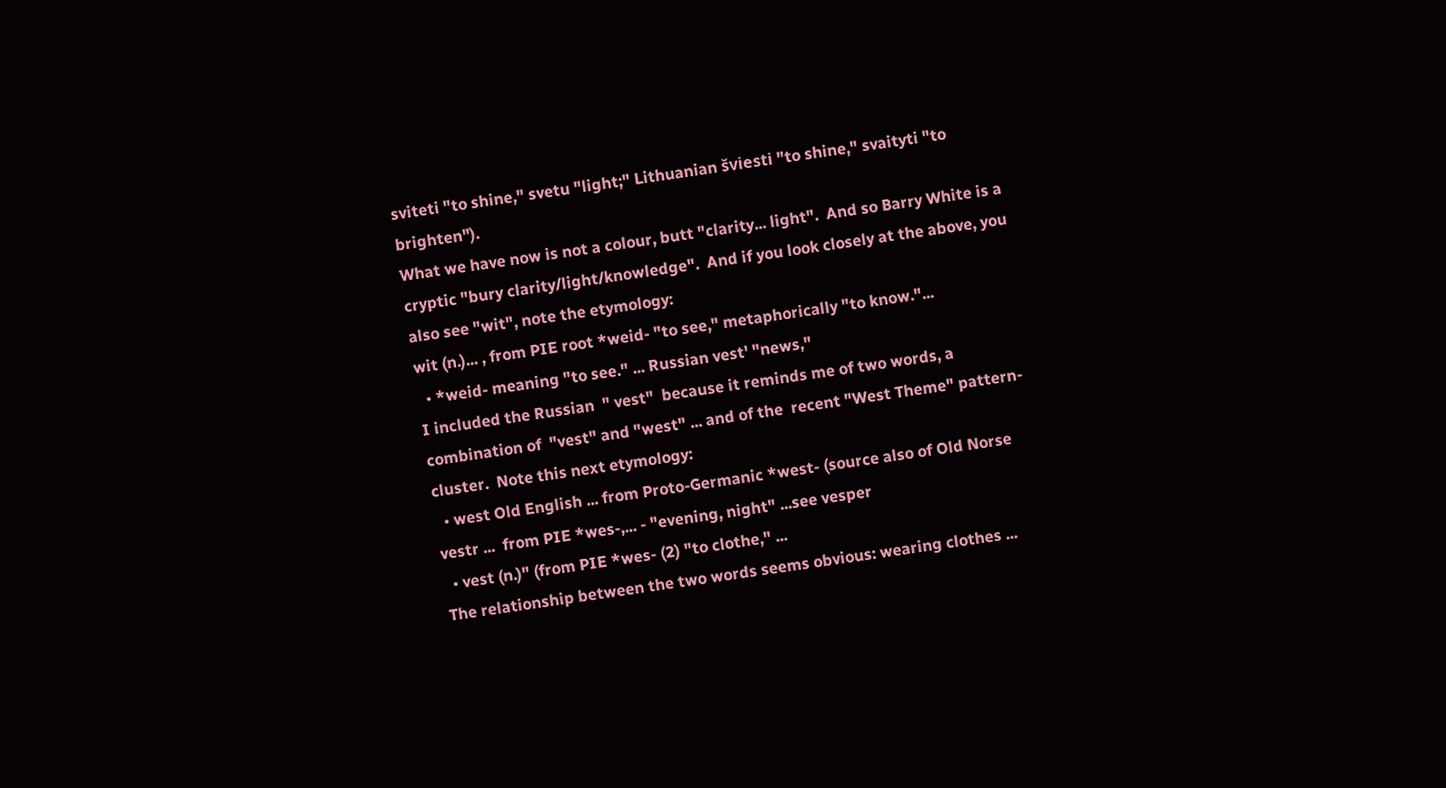sviteti "to shine," svetu "light;" Lithuanian šviesti "to shine," svaityti "to brighten").
What we have now is not a colour, butt "clarity... light".  And so Barry White is a cryptic "bury clarity/light/knowledge".  And if you look closely at the above, you also see "wit", note the etymology:
wit (n.)... , from PIE root *weid- "to see," metaphorically "to know."...
  • *weid- meaning "to see." ... Russian vest' "news,"
I included the Russian  " vest"  because it reminds me of two words, a combination of  "vest" and "west" ... and of the  recent "West Theme" pattern-cluster.  Note this next etymology:
  • west Old English ... from Proto-Germanic *west- (source also of Old Norse vestr ...  from PIE *wes-,... - "evening, night" ...see vesper
  • vest (n.)" (from PIE *wes- (2) "to clothe," ...
The relationship between the two words seems obvious: wearing clothes ...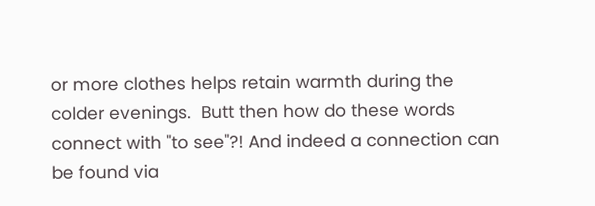or more clothes helps retain warmth during the colder evenings.  Butt then how do these words connect with "to see"?! And indeed a connection can be found via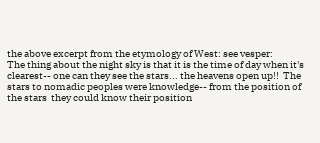the above excerpt from the etymology of West: see vesper:
The thing about the night sky is that it is the time of day when it's clearest-- one can they see the stars... the heavens open up!!  The stars to nomadic peoples were knowledge-- from the position of the stars  they could know their position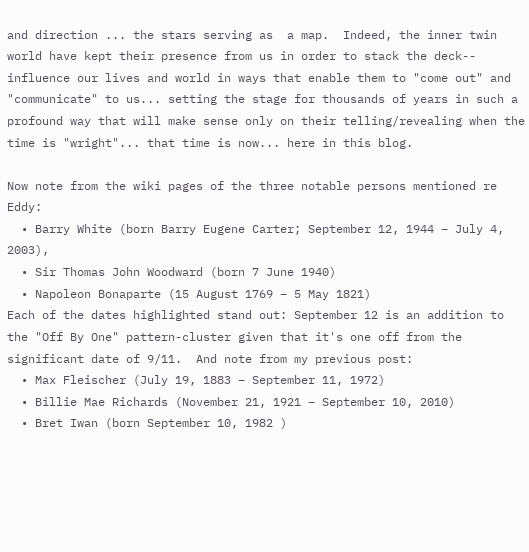and direction ... the stars serving as  a map.  Indeed, the inner twin world have kept their presence from us in order to stack the deck-- influence our lives and world in ways that enable them to "come out" and "communicate" to us... setting the stage for thousands of years in such a profound way that will make sense only on their telling/revealing when the time is "wright"... that time is now... here in this blog.

Now note from the wiki pages of the three notable persons mentioned re Eddy:
  • Barry White (born Barry Eugene Carter; September 12, 1944 – July 4, 2003),
  • Sir Thomas John Woodward (born 7 June 1940)
  • Napoleon Bonaparte (15 August 1769 – 5 May 1821)
Each of the dates highlighted stand out: September 12 is an addition to the "Off By One" pattern-cluster given that it's one off from the significant date of 9/11.  And note from my previous post:
  • Max Fleischer (July 19, 1883 – September 11, 1972)
  • Billie Mae Richards (November 21, 1921 – September 10, 2010)
  • Bret Iwan (born September 10, 1982 )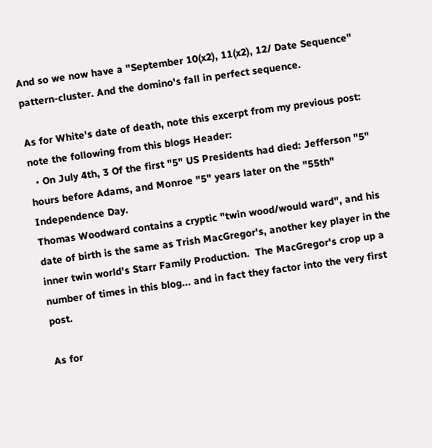And so we now have a "September 10(x2), 11(x2), 12/ Date Sequence" pattern-cluster. And the domino's fall in perfect sequence.

As for White's date of death, note this excerpt from my previous post:
note the following from this blogs Header:
  • On July 4th, 3 Of the first "5" US Presidents had died: Jefferson "5" hours before Adams, and Monroe "5" years later on the "55th" Independence Day.
Thomas Woodward contains a cryptic "twin wood/would ward", and his date of birth is the same as Trish MacGregor's, another key player in the inner twin world's Starr Family Production.  The MacGregor's crop up a number of times in this blog... and in fact they factor into the very first post.

As for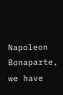Napoleon Bonaparte, we have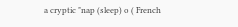a cryptic "nap (sleep) o ( French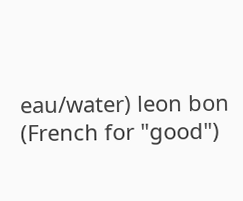eau/water) leon bon (French for "good")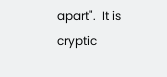apart".  It is cryptic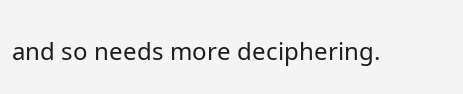and so needs more deciphering.